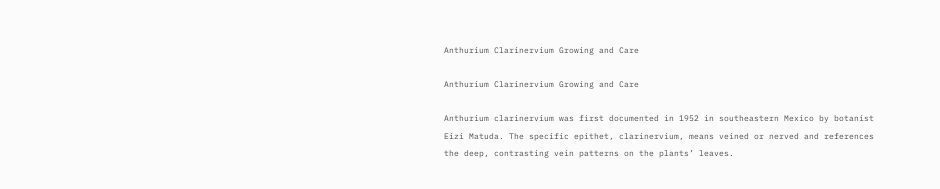Anthurium Clarinervium Growing and Care

Anthurium Clarinervium Growing and Care

Anthurium clarinervium was first documented in 1952 in southeastern Mexico by botanist Eizi Matuda. The specific epithet, clarinervium, means veined or nerved and references the deep, contrasting vein patterns on the plants’ leaves.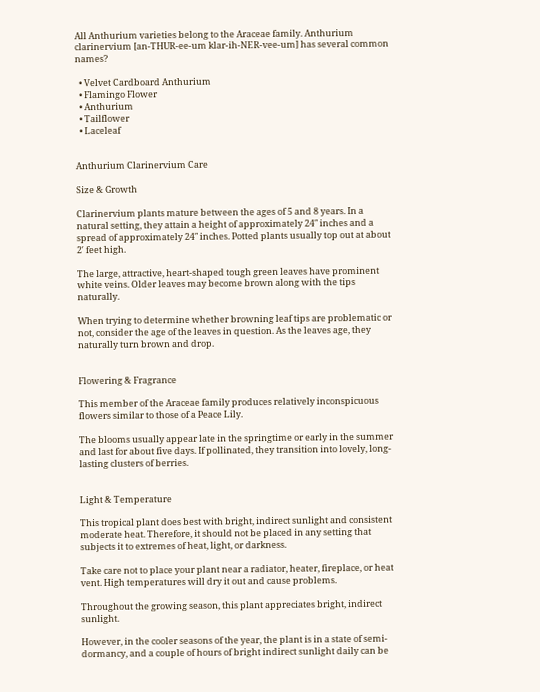All Anthurium varieties belong to the Araceae family. Anthurium clarinervium [an-THUR-ee-um klar-ih-NER-vee-um] has several common names?

  • Velvet Cardboard Anthurium
  • Flamingo Flower
  • Anthurium
  • Tailflower
  • Laceleaf


Anthurium Clarinervium Care

Size & Growth

Clarinervium plants mature between the ages of 5 and 8 years. In a natural setting, they attain a height of approximately 24″ inches and a spread of approximately 24″ inches. Potted plants usually top out at about 2′ feet high.

The large, attractive, heart-shaped tough green leaves have prominent white veins. Older leaves may become brown along with the tips naturally.

When trying to determine whether browning leaf tips are problematic or not, consider the age of the leaves in question. As the leaves age, they naturally turn brown and drop.


Flowering & Fragrance

This member of the Araceae family produces relatively inconspicuous flowers similar to those of a Peace Lily.

The blooms usually appear late in the springtime or early in the summer and last for about five days. If pollinated, they transition into lovely, long-lasting clusters of berries.


Light & Temperature

This tropical plant does best with bright, indirect sunlight and consistent moderate heat. Therefore, it should not be placed in any setting that subjects it to extremes of heat, light, or darkness.

Take care not to place your plant near a radiator, heater, fireplace, or heat vent. High temperatures will dry it out and cause problems.

Throughout the growing season, this plant appreciates bright, indirect sunlight.

However, in the cooler seasons of the year, the plant is in a state of semi-dormancy, and a couple of hours of bright indirect sunlight daily can be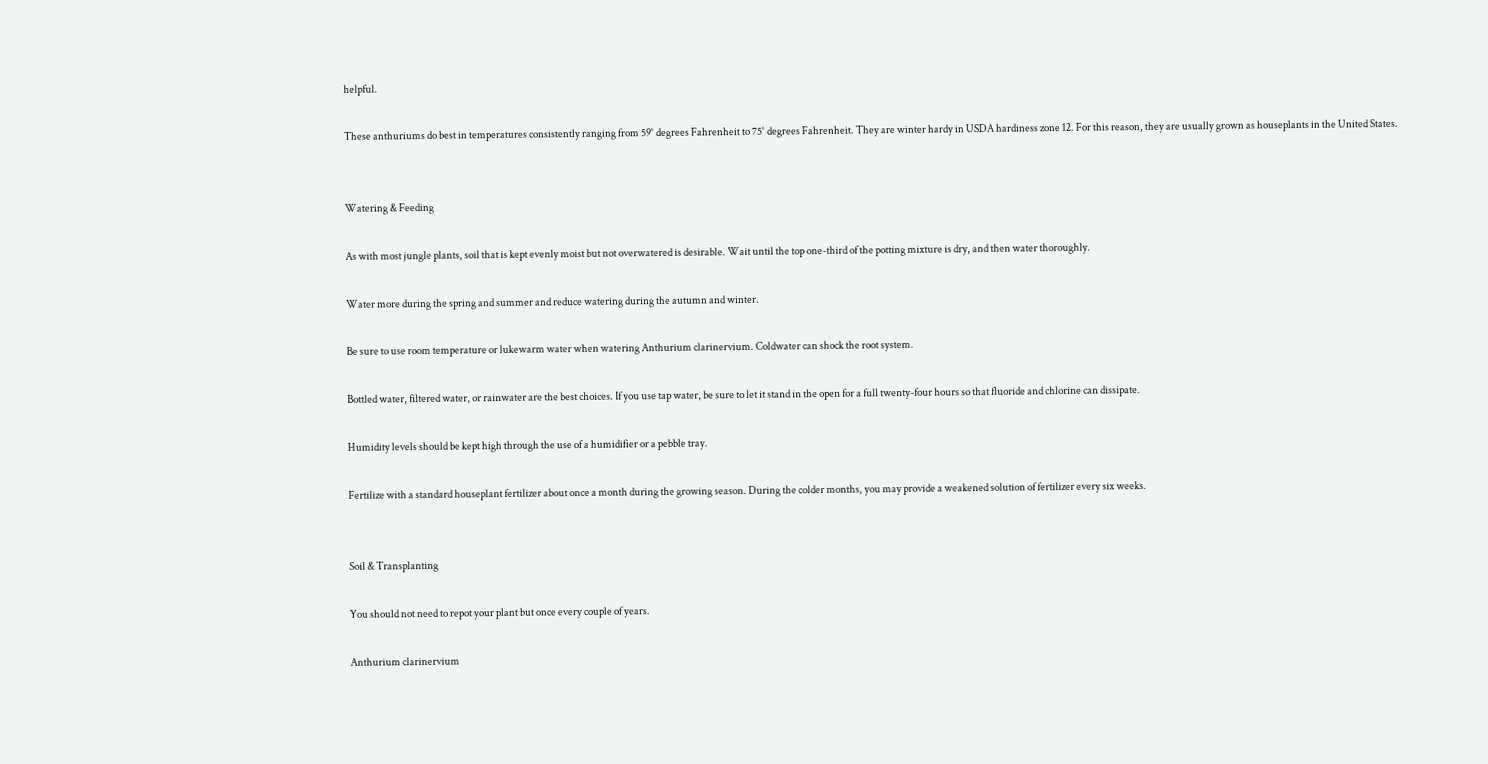helpful.

These anthuriums do best in temperatures consistently ranging from 59° degrees Fahrenheit to 75° degrees Fahrenheit. They are winter hardy in USDA hardiness zone 12. For this reason, they are usually grown as houseplants in the United States.


Watering & Feeding

As with most jungle plants, soil that is kept evenly moist but not overwatered is desirable. Wait until the top one-third of the potting mixture is dry, and then water thoroughly.

Water more during the spring and summer and reduce watering during the autumn and winter.

Be sure to use room temperature or lukewarm water when watering Anthurium clarinervium. Coldwater can shock the root system.

Bottled water, filtered water, or rainwater are the best choices. If you use tap water, be sure to let it stand in the open for a full twenty-four hours so that fluoride and chlorine can dissipate.

Humidity levels should be kept high through the use of a humidifier or a pebble tray.

Fertilize with a standard houseplant fertilizer about once a month during the growing season. During the colder months, you may provide a weakened solution of fertilizer every six weeks.


Soil & Transplanting

You should not need to repot your plant but once every couple of years.

Anthurium clarinervium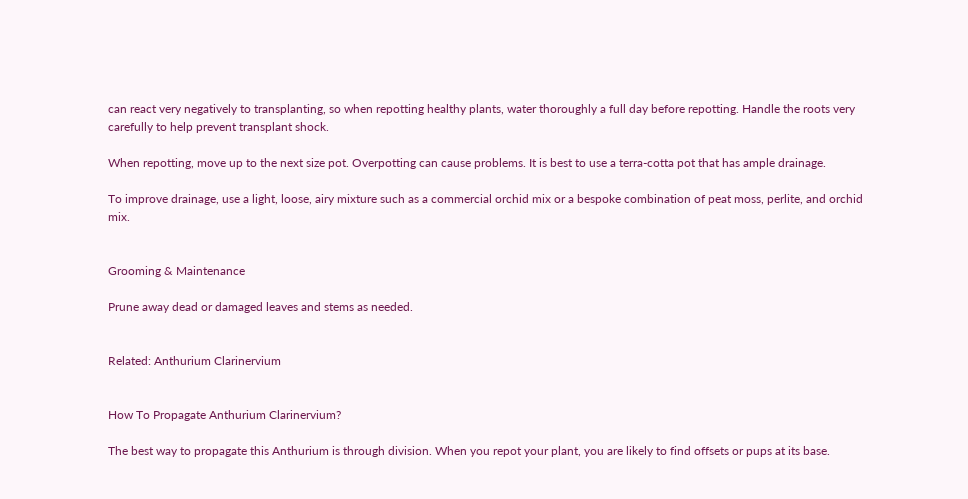can react very negatively to transplanting, so when repotting healthy plants, water thoroughly a full day before repotting. Handle the roots very carefully to help prevent transplant shock.

When repotting, move up to the next size pot. Overpotting can cause problems. It is best to use a terra-cotta pot that has ample drainage.

To improve drainage, use a light, loose, airy mixture such as a commercial orchid mix or a bespoke combination of peat moss, perlite, and orchid mix.


Grooming & Maintenance

Prune away dead or damaged leaves and stems as needed.


Related: Anthurium Clarinervium


How To Propagate Anthurium Clarinervium?

The best way to propagate this Anthurium is through division. When you repot your plant, you are likely to find offsets or pups at its base.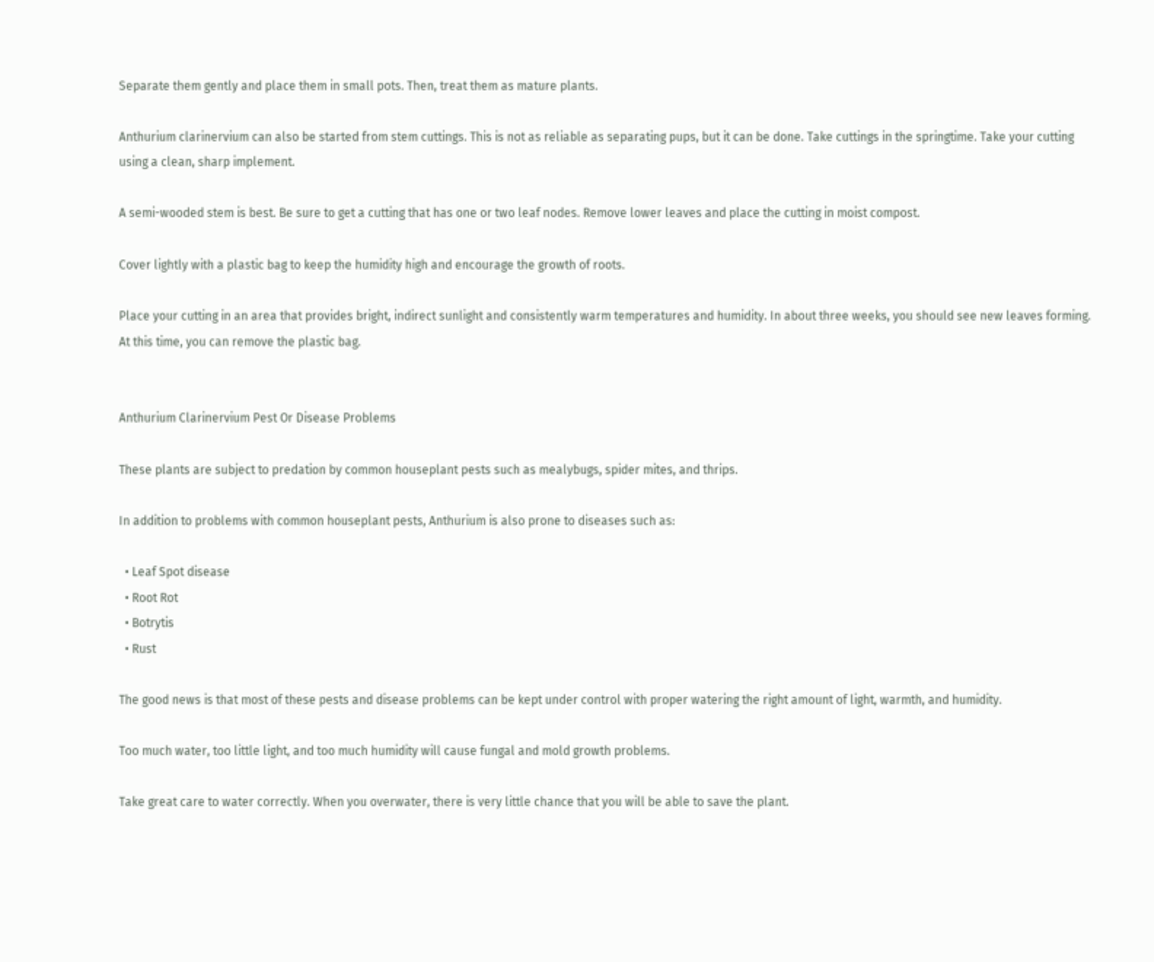Separate them gently and place them in small pots. Then, treat them as mature plants.

Anthurium clarinervium can also be started from stem cuttings. This is not as reliable as separating pups, but it can be done. Take cuttings in the springtime. Take your cutting using a clean, sharp implement.

A semi-wooded stem is best. Be sure to get a cutting that has one or two leaf nodes. Remove lower leaves and place the cutting in moist compost.

Cover lightly with a plastic bag to keep the humidity high and encourage the growth of roots.

Place your cutting in an area that provides bright, indirect sunlight and consistently warm temperatures and humidity. In about three weeks, you should see new leaves forming. At this time, you can remove the plastic bag.


Anthurium Clarinervium Pest Or Disease Problems

These plants are subject to predation by common houseplant pests such as mealybugs, spider mites, and thrips.

In addition to problems with common houseplant pests, Anthurium is also prone to diseases such as:

  • Leaf Spot disease
  • Root Rot
  • Botrytis
  • Rust

The good news is that most of these pests and disease problems can be kept under control with proper watering the right amount of light, warmth, and humidity.

Too much water, too little light, and too much humidity will cause fungal and mold growth problems.

Take great care to water correctly. When you overwater, there is very little chance that you will be able to save the plant.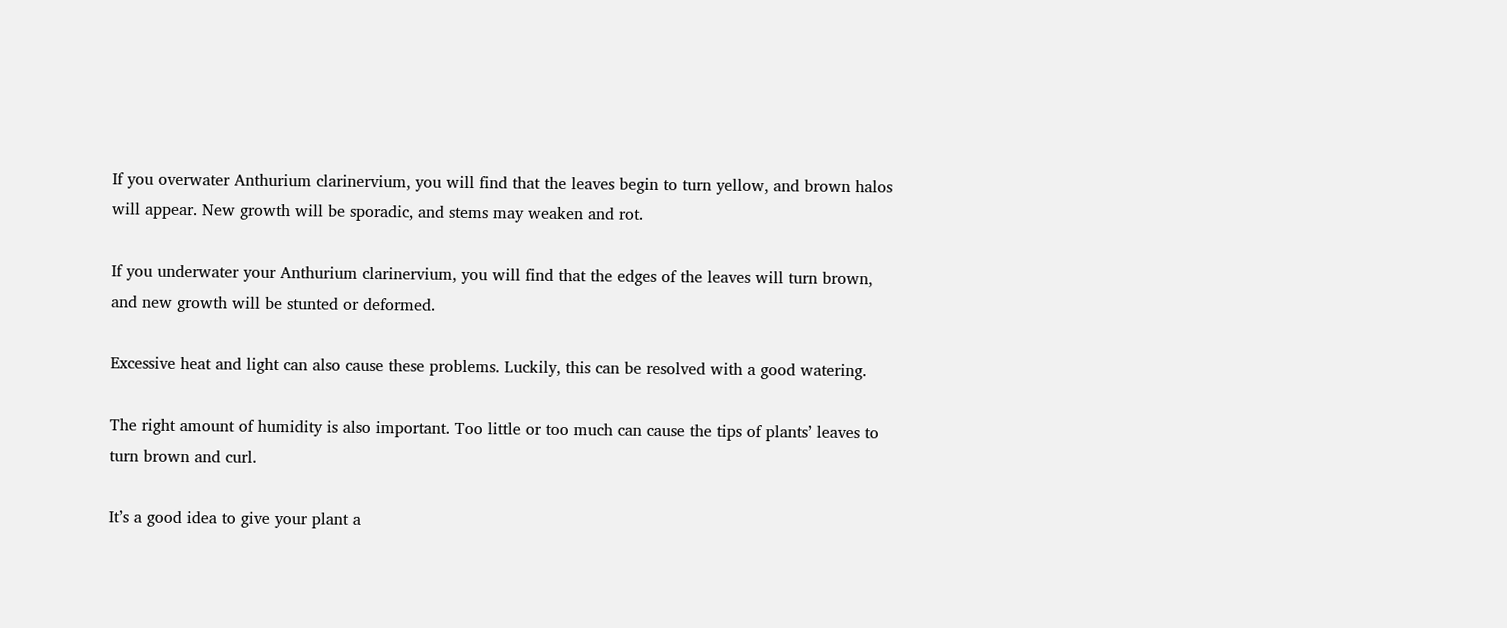If you overwater Anthurium clarinervium, you will find that the leaves begin to turn yellow, and brown halos will appear. New growth will be sporadic, and stems may weaken and rot.

If you underwater your Anthurium clarinervium, you will find that the edges of the leaves will turn brown, and new growth will be stunted or deformed.

Excessive heat and light can also cause these problems. Luckily, this can be resolved with a good watering.

The right amount of humidity is also important. Too little or too much can cause the tips of plants’ leaves to turn brown and curl.

It’s a good idea to give your plant a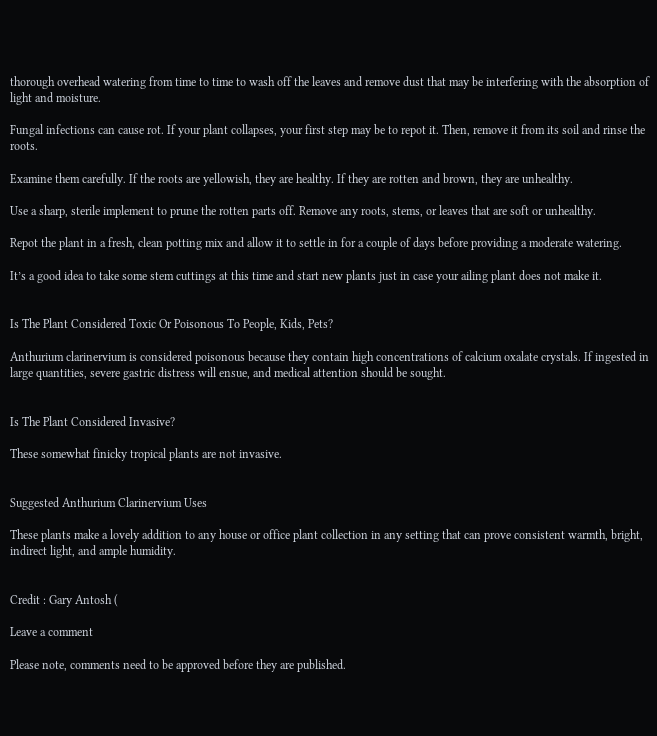thorough overhead watering from time to time to wash off the leaves and remove dust that may be interfering with the absorption of light and moisture.

Fungal infections can cause rot. If your plant collapses, your first step may be to repot it. Then, remove it from its soil and rinse the roots.

Examine them carefully. If the roots are yellowish, they are healthy. If they are rotten and brown, they are unhealthy.

Use a sharp, sterile implement to prune the rotten parts off. Remove any roots, stems, or leaves that are soft or unhealthy.

Repot the plant in a fresh, clean potting mix and allow it to settle in for a couple of days before providing a moderate watering.

It’s a good idea to take some stem cuttings at this time and start new plants just in case your ailing plant does not make it.


Is The Plant Considered Toxic Or Poisonous To People, Kids, Pets?

Anthurium clarinervium is considered poisonous because they contain high concentrations of calcium oxalate crystals. If ingested in large quantities, severe gastric distress will ensue, and medical attention should be sought.


Is The Plant Considered Invasive?

These somewhat finicky tropical plants are not invasive.


Suggested Anthurium Clarinervium Uses

These plants make a lovely addition to any house or office plant collection in any setting that can prove consistent warmth, bright, indirect light, and ample humidity.


Credit : Gary Antosh (

Leave a comment

Please note, comments need to be approved before they are published.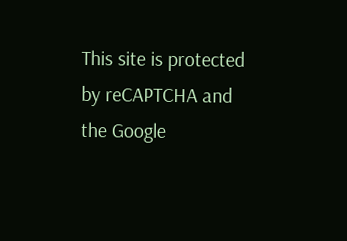This site is protected by reCAPTCHA and the Google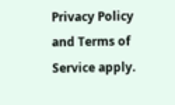Privacy Policy and Terms of Service apply.